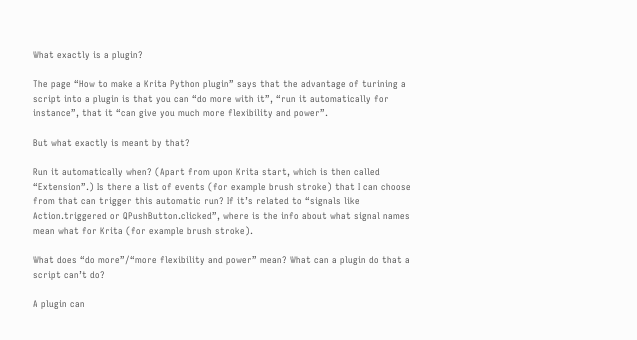What exactly is a plugin?

The page “How to make a Krita Python plugin” says that the advantage of turining a script into a plugin is that you can “do more with it”, “run it automatically for instance”, that it “can give you much more flexibility and power”.

But what exactly is meant by that?

Run it automatically when? (Apart from upon Krita start, which is then called “Extension”.) Is there a list of events (for example brush stroke) that I can choose from that can trigger this automatic run? If it’s related to “signals like Action.triggered or QPushButton.clicked”, where is the info about what signal names mean what for Krita (for example brush stroke).

What does “do more”/“more flexibility and power” mean? What can a plugin do that a script can’t do?

A plugin can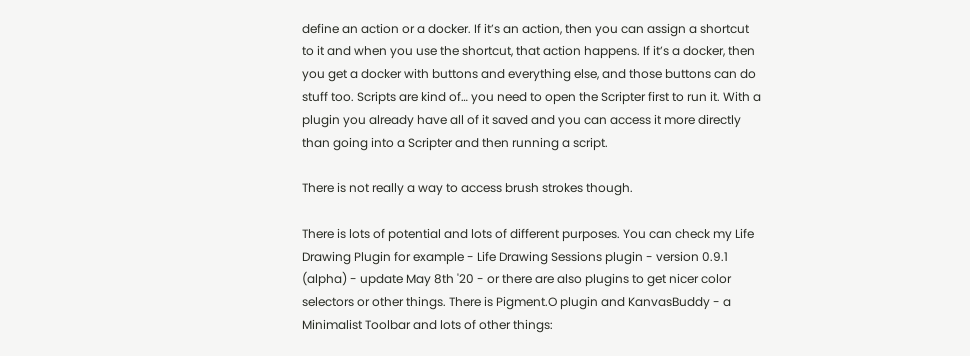define an action or a docker. If it’s an action, then you can assign a shortcut to it and when you use the shortcut, that action happens. If it’s a docker, then you get a docker with buttons and everything else, and those buttons can do stuff too. Scripts are kind of… you need to open the Scripter first to run it. With a plugin you already have all of it saved and you can access it more directly than going into a Scripter and then running a script.

There is not really a way to access brush strokes though.

There is lots of potential and lots of different purposes. You can check my Life Drawing Plugin for example - Life Drawing Sessions plugin - version 0.9.1 (alpha) - update May 8th '20 - or there are also plugins to get nicer color selectors or other things. There is Pigment.O plugin and KanvasBuddy - a Minimalist Toolbar and lots of other things: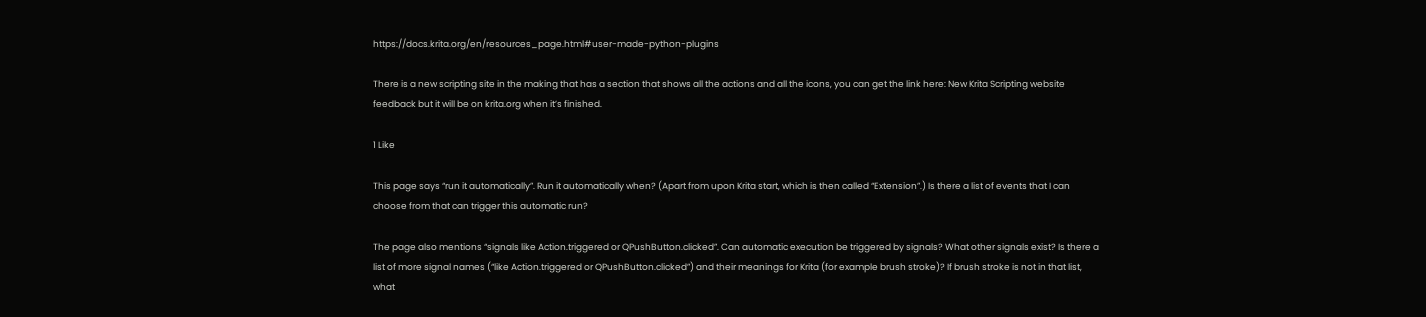https://docs.krita.org/en/resources_page.html#user-made-python-plugins

There is a new scripting site in the making that has a section that shows all the actions and all the icons, you can get the link here: New Krita Scripting website feedback but it will be on krita.org when it’s finished.

1 Like

This page says “run it automatically”. Run it automatically when? (Apart from upon Krita start, which is then called “Extension”.) Is there a list of events that I can choose from that can trigger this automatic run?

The page also mentions “signals like Action.triggered or QPushButton.clicked”. Can automatic execution be triggered by signals? What other signals exist? Is there a list of more signal names (“like Action.triggered or QPushButton.clicked”) and their meanings for Krita (for example brush stroke)? If brush stroke is not in that list, what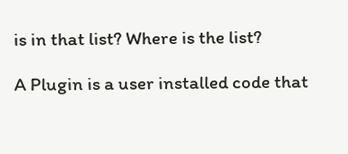is in that list? Where is the list?

A Plugin is a user installed code that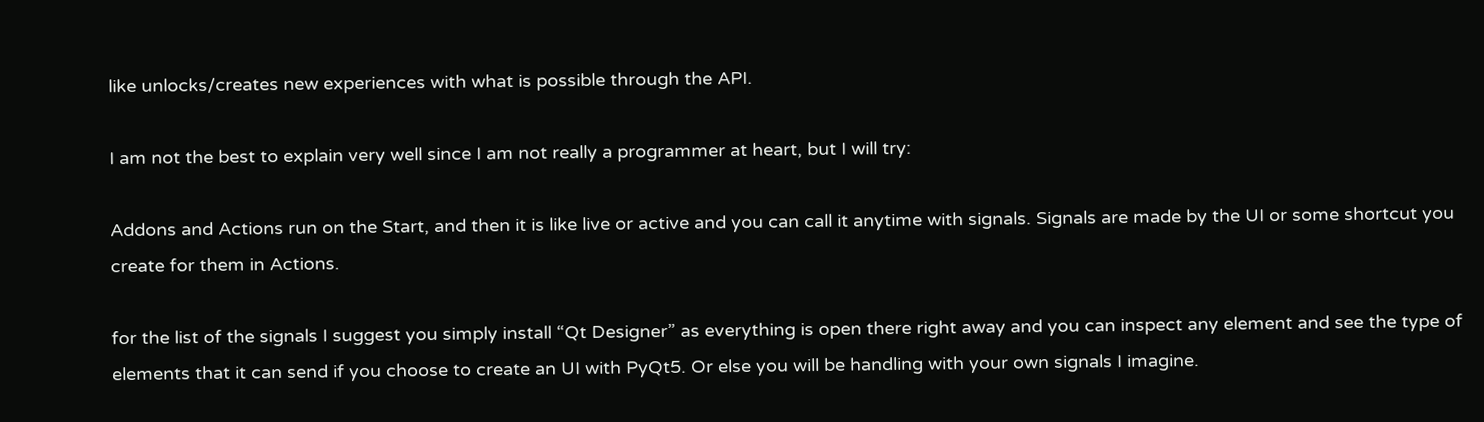like unlocks/creates new experiences with what is possible through the API.

I am not the best to explain very well since I am not really a programmer at heart, but I will try:

Addons and Actions run on the Start, and then it is like live or active and you can call it anytime with signals. Signals are made by the UI or some shortcut you create for them in Actions.

for the list of the signals I suggest you simply install “Qt Designer” as everything is open there right away and you can inspect any element and see the type of elements that it can send if you choose to create an UI with PyQt5. Or else you will be handling with your own signals I imagine.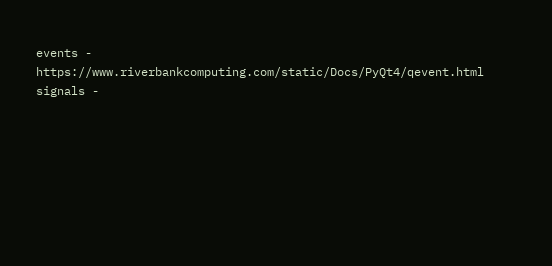events - https://www.riverbankcomputing.com/static/Docs/PyQt4/qevent.html
signals -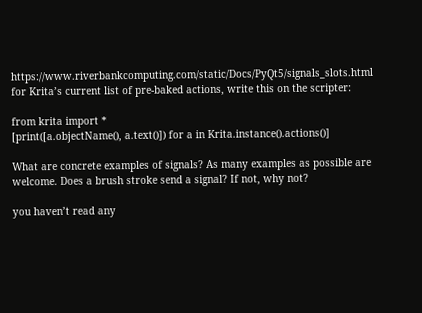https://www.riverbankcomputing.com/static/Docs/PyQt5/signals_slots.html
for Krita’s current list of pre-baked actions, write this on the scripter:

from krita import *
[print([a.objectName(), a.text()]) for a in Krita.instance().actions()]

What are concrete examples of signals? As many examples as possible are welcome. Does a brush stroke send a signal? If not, why not?

you haven’t read any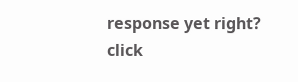response yet right?
click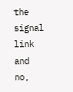the signal link and no,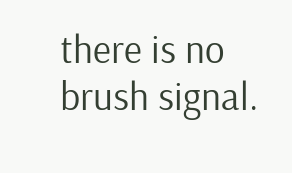there is no brush signal.